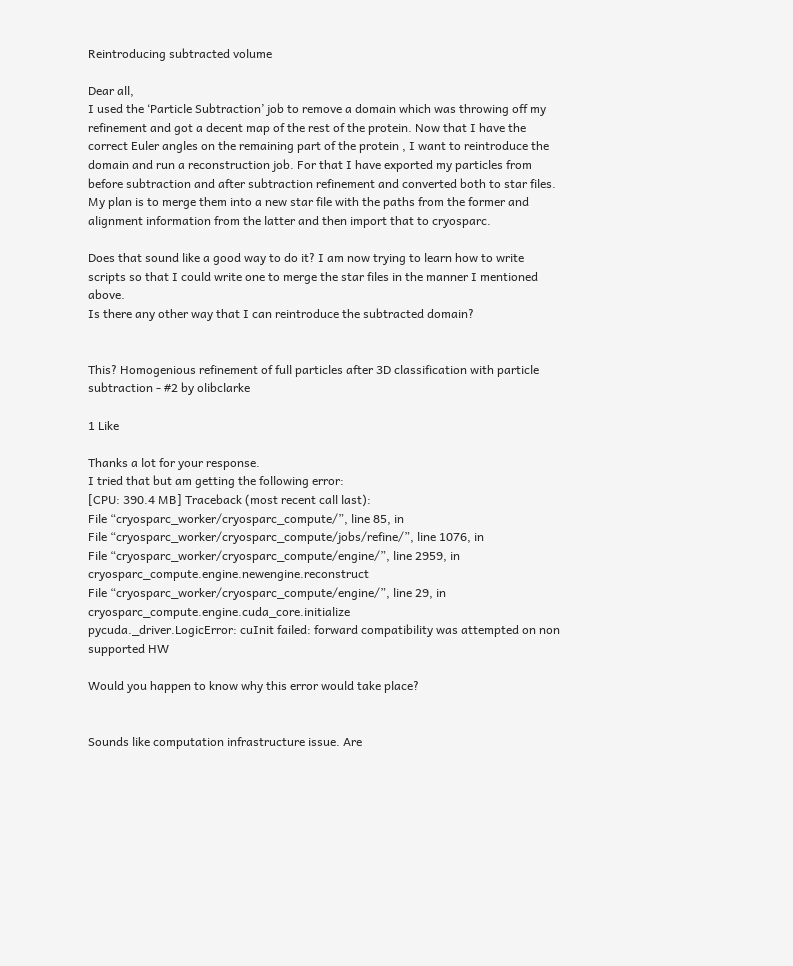Reintroducing subtracted volume

Dear all,
I used the ‘Particle Subtraction’ job to remove a domain which was throwing off my refinement and got a decent map of the rest of the protein. Now that I have the correct Euler angles on the remaining part of the protein , I want to reintroduce the domain and run a reconstruction job. For that I have exported my particles from before subtraction and after subtraction refinement and converted both to star files. My plan is to merge them into a new star file with the paths from the former and alignment information from the latter and then import that to cryosparc.

Does that sound like a good way to do it? I am now trying to learn how to write scripts so that I could write one to merge the star files in the manner I mentioned above.
Is there any other way that I can reintroduce the subtracted domain?


This? Homogenious refinement of full particles after 3D classification with particle subtraction - #2 by olibclarke

1 Like

Thanks a lot for your response.
I tried that but am getting the following error:
[CPU: 390.4 MB] Traceback (most recent call last):
File “cryosparc_worker/cryosparc_compute/”, line 85, in
File “cryosparc_worker/cryosparc_compute/jobs/refine/”, line 1076, in
File “cryosparc_worker/cryosparc_compute/engine/”, line 2959, in cryosparc_compute.engine.newengine.reconstruct
File “cryosparc_worker/cryosparc_compute/engine/”, line 29, in cryosparc_compute.engine.cuda_core.initialize
pycuda._driver.LogicError: cuInit failed: forward compatibility was attempted on non supported HW

Would you happen to know why this error would take place?


Sounds like computation infrastructure issue. Are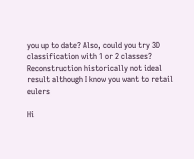you up to date? Also, could you try 3D classification with 1 or 2 classes? Reconstruction historically not ideal result although I know you want to retail eulers

Hi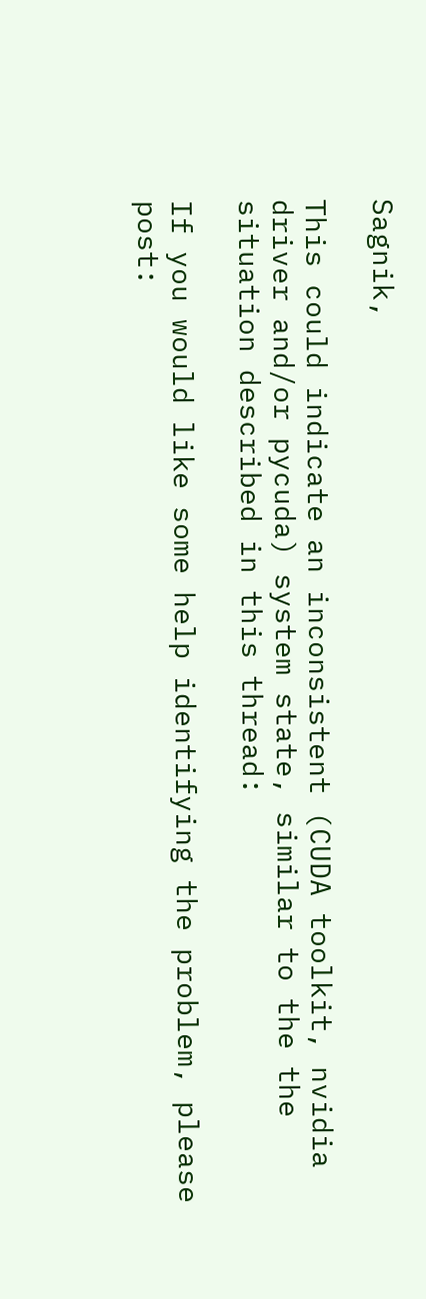Sagnik,

This could indicate an inconsistent (CUDA toolkit, nvidia driver and/or pycuda) system state, similar to the the situation described in this thread:

If you would like some help identifying the problem, please post: